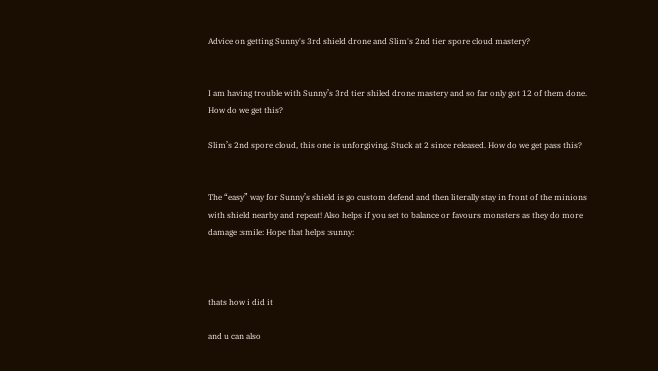Advice on getting Sunny's 3rd shield drone and Slim's 2nd tier spore cloud mastery?


I am having trouble with Sunny’s 3rd tier shiled drone mastery and so far only got 12 of them done. How do we get this?

Slim’s 2nd spore cloud, this one is unforgiving. Stuck at 2 since released. How do we get pass this?


The “easy” way for Sunny’s shield is go custom defend and then literally stay in front of the minions with shield nearby and repeat! Also helps if you set to balance or favours monsters as they do more damage :smile: Hope that helps :sunny:



thats how i did it

and u can also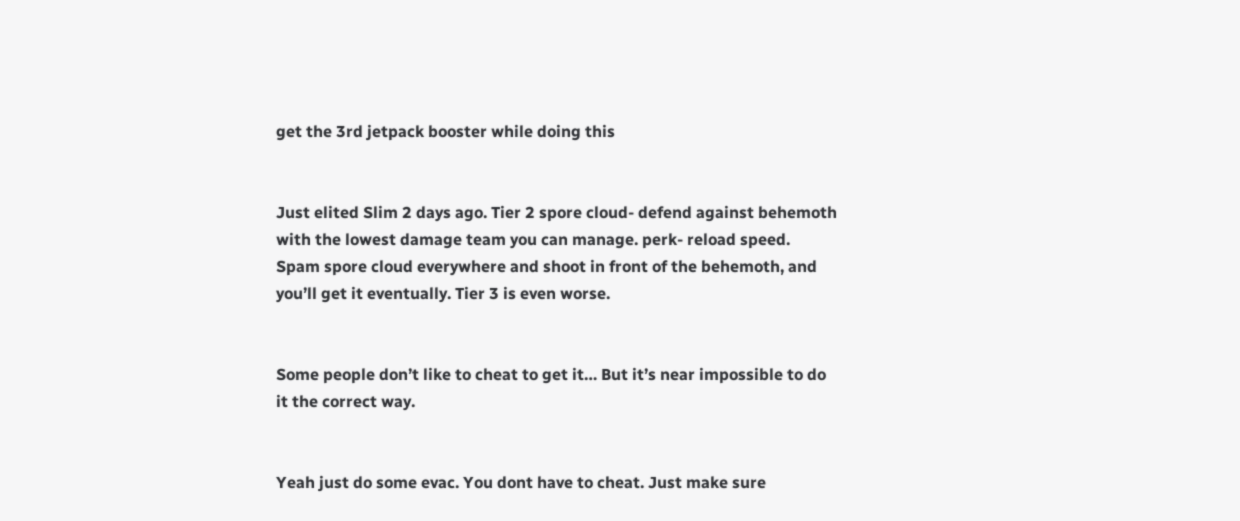get the 3rd jetpack booster while doing this


Just elited Slim 2 days ago. Tier 2 spore cloud- defend against behemoth with the lowest damage team you can manage. perk- reload speed. Spam spore cloud everywhere and shoot in front of the behemoth, and you’ll get it eventually. Tier 3 is even worse.


Some people don’t like to cheat to get it… But it’s near impossible to do it the correct way.


Yeah just do some evac. You dont have to cheat. Just make sure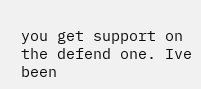you get support on the defend one. Ive been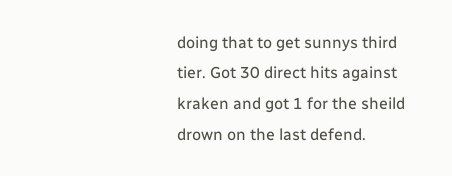doing that to get sunnys third tier. Got 30 direct hits against kraken and got 1 for the sheild drown on the last defend.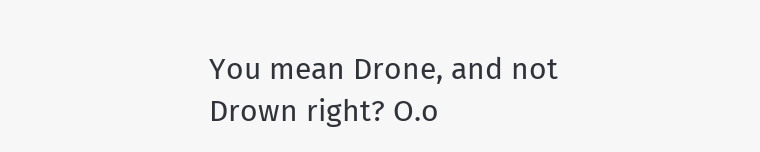You mean Drone, and not Drown right? O.o